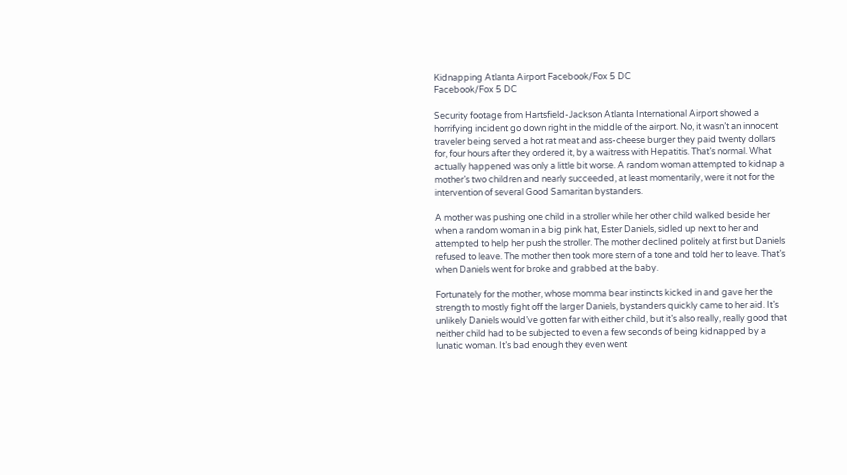Kidnapping Atlanta Airport Facebook/Fox 5 DC
Facebook/Fox 5 DC

Security footage from Hartsfield-Jackson Atlanta International Airport showed a horrifying incident go down right in the middle of the airport. No, it wasn’t an innocent traveler being served a hot rat meat and ass-cheese burger they paid twenty dollars for, four hours after they ordered it, by a waitress with Hepatitis. That’s normal. What actually happened was only a little bit worse. A random woman attempted to kidnap a mother’s two children and nearly succeeded, at least momentarily, were it not for the intervention of several Good Samaritan bystanders.

A mother was pushing one child in a stroller while her other child walked beside her when a random woman in a big pink hat, Ester Daniels, sidled up next to her and attempted to help her push the stroller. The mother declined politely at first but Daniels refused to leave. The mother then took more stern of a tone and told her to leave. That’s when Daniels went for broke and grabbed at the baby.

Fortunately for the mother, whose momma bear instincts kicked in and gave her the strength to mostly fight off the larger Daniels, bystanders quickly came to her aid. It’s unlikely Daniels would’ve gotten far with either child, but it’s also really, really good that neither child had to be subjected to even a few seconds of being kidnapped by a lunatic woman. It’s bad enough they even went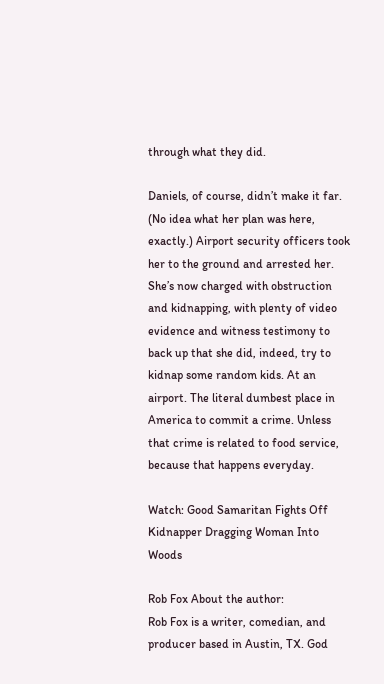through what they did.

Daniels, of course, didn’t make it far. (No idea what her plan was here, exactly.) Airport security officers took her to the ground and arrested her. She’s now charged with obstruction and kidnapping, with plenty of video evidence and witness testimony to back up that she did, indeed, try to kidnap some random kids. At an airport. The literal dumbest place in America to commit a crime. Unless that crime is related to food service, because that happens everyday.

Watch: Good Samaritan Fights Off Kidnapper Dragging Woman Into Woods

Rob Fox About the author:
Rob Fox is a writer, comedian, and producer based in Austin, TX. God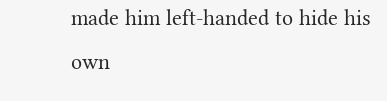made him left-handed to hide his own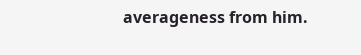averageness from him.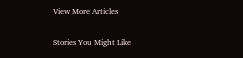View More Articles

Stories You Might Like